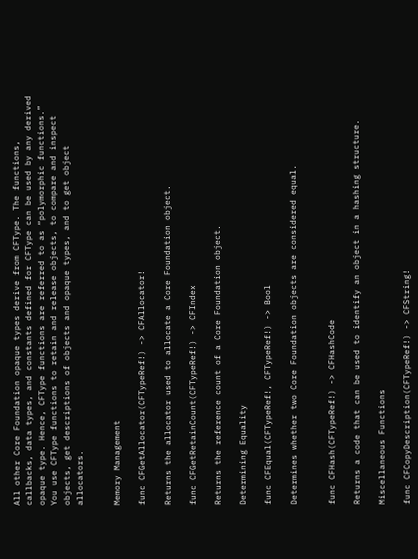All other Core Foundation opaque types derive from CFType. The functions, callbacks, data types, and constants defined for CFType can be used by any derived opaque type. Hence, CFType functions are referred to as “polymorphic functions.” You use CFType functions to retain and release objects, to compare and inspect objects, get descriptions of objects and opaque types, and to get object allocators.


Memory Management

func CFGetAllocator(CFTypeRef!) -> CFAllocator!

Returns the allocator used to allocate a Core Foundation object.

func CFGetRetainCount(CFTypeRef!) -> CFIndex

Returns the reference count of a Core Foundation object.

Determining Equality

func CFEqual(CFTypeRef!, CFTypeRef!) -> Bool

Determines whether two Core Foundation objects are considered equal.


func CFHash(CFTypeRef!) -> CFHashCode

Returns a code that can be used to identify an object in a hashing structure.

Miscellaneous Functions

func CFCopyDescription(CFTypeRef!) -> CFString!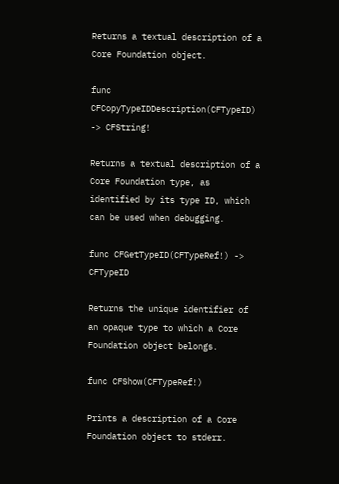Returns a textual description of a Core Foundation object.

func CFCopyTypeIDDescription(CFTypeID) -> CFString!

Returns a textual description of a Core Foundation type, as identified by its type ID, which can be used when debugging.

func CFGetTypeID(CFTypeRef!) -> CFTypeID

Returns the unique identifier of an opaque type to which a Core Foundation object belongs.

func CFShow(CFTypeRef!)

Prints a description of a Core Foundation object to stderr.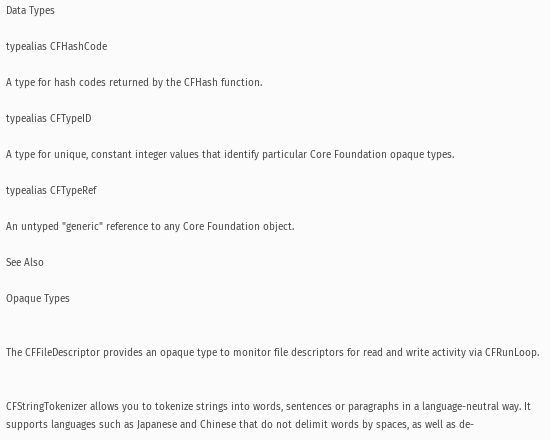Data Types

typealias CFHashCode

A type for hash codes returned by the CFHash function.

typealias CFTypeID

A type for unique, constant integer values that identify particular Core Foundation opaque types.

typealias CFTypeRef

An untyped "generic" reference to any Core Foundation object.

See Also

Opaque Types


The CFFileDescriptor provides an opaque type to monitor file descriptors for read and write activity via CFRunLoop.


CFStringTokenizer allows you to tokenize strings into words, sentences or paragraphs in a language-neutral way. It supports languages such as Japanese and Chinese that do not delimit words by spaces, as well as de-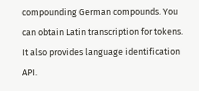compounding German compounds. You can obtain Latin transcription for tokens. It also provides language identification API.